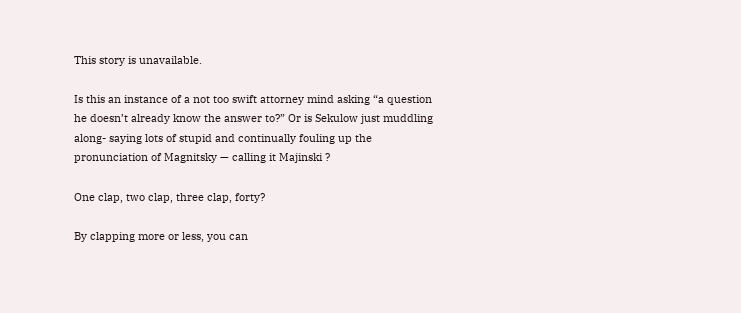This story is unavailable.

Is this an instance of a not too swift attorney mind asking “a question he doesn’t already know the answer to?” Or is Sekulow just muddling along- saying lots of stupid and continually fouling up the pronunciation of Magnitsky — calling it Majinski ?

One clap, two clap, three clap, forty?

By clapping more or less, you can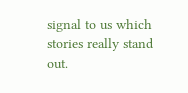signal to us which stories really stand out.